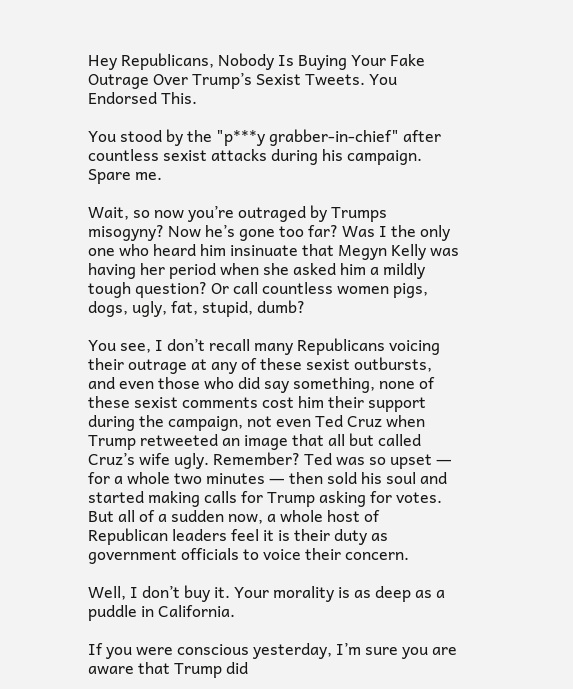Hey Republicans, Nobody Is Buying Your Fake Outrage Over Trump’s Sexist Tweets. You Endorsed This.

You stood by the "p***y grabber-in-chief" after countless sexist attacks during his campaign. Spare me.

Wait, so now you’re outraged by Trumps misogyny? Now he’s gone too far? Was I the only one who heard him insinuate that Megyn Kelly was having her period when she asked him a mildly tough question? Or call countless women pigs, dogs, ugly, fat, stupid, dumb?

You see, I don’t recall many Republicans voicing their outrage at any of these sexist outbursts, and even those who did say something, none of these sexist comments cost him their support during the campaign, not even Ted Cruz when Trump retweeted an image that all but called Cruz’s wife ugly. Remember? Ted was so upset ― for a whole two minutes ― then sold his soul and started making calls for Trump asking for votes. But all of a sudden now, a whole host of Republican leaders feel it is their duty as government officials to voice their concern.

Well, I don’t buy it. Your morality is as deep as a puddle in California.

If you were conscious yesterday, I’m sure you are aware that Trump did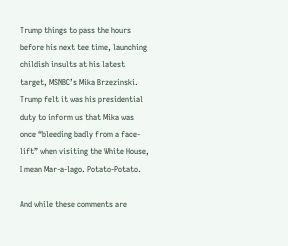Trump things to pass the hours before his next tee time, launching childish insults at his latest target, MSNBC’s Mika Brzezinski. Trump felt it was his presidential duty to inform us that Mika was once “bleeding badly from a face-lift” when visiting the White House, I mean Mar-a-lago. Potato-Potato.

And while these comments are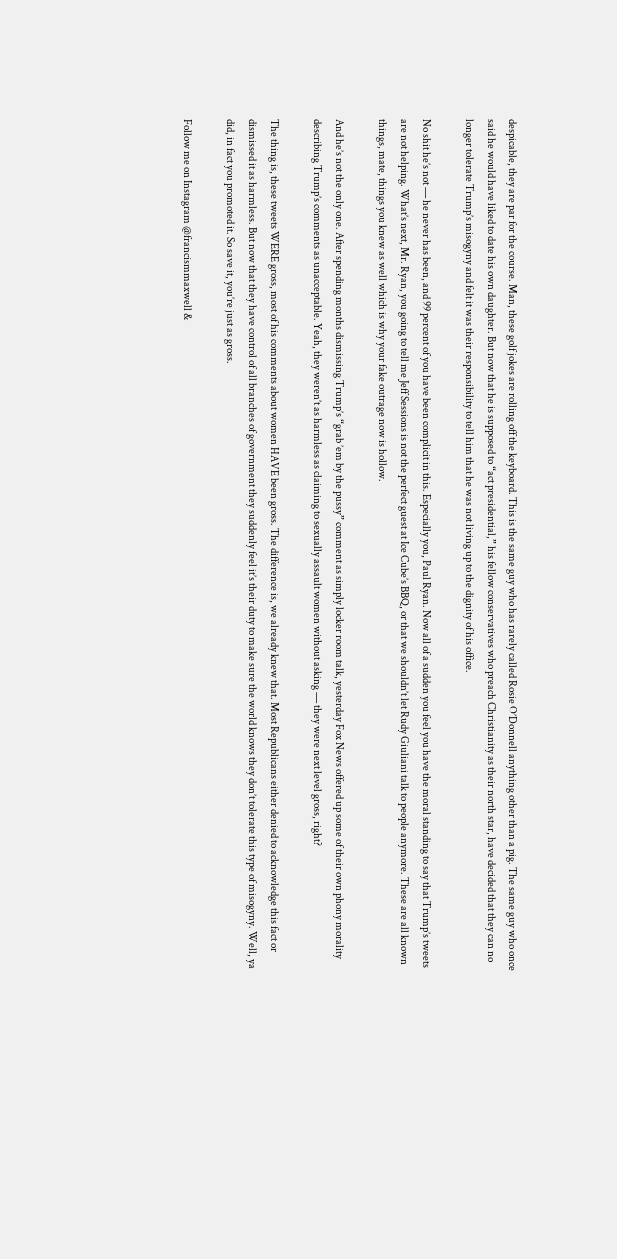despicable, they are par for the course. Man, these golf jokes are rolling off the keyboard. This is the same guy who has rarely called Rosie O’Donnell anything other than a pig. The same guy who once said he would have liked to date his own daughter. But now that he is supposed to “act presidential,” his fellow conservatives who preach Christianity as their north star, have decided that they can no longer tolerate Trump’s misogyny and felt it was their responsibility to tell him that he was not living up to the dignity of his office.

No shit he’s not ― he never has been, and 99 percent of you have been complicit in this. Especially you, Paul Ryan. Now all of a sudden you feel you have the moral standing to say that Trump’s tweets are not helping. What’s next, Mr. Ryan, you going to tell me Jeff Sessions is not the perfect guest at Ice Cube’s BBQ, or that we shouldn’t let Rudy Giuliani talk to people anymore. These are all known things, mate, things you knew as well which is why your fake outrage now is hollow.

And he’s not the only one. After spending months dismissing Trump’s “grab ’em by the pussy” comment as simply locker room talk, yesterday Fox News offered up some of their own phony morality describing Trump’s comments as unacceptable. Yeah, they weren’t as harmless as claiming to sexually assault women without asking ― they were next level gross, right?

The thing is, these tweets WERE gross, most of his comments about women HAVE been gross. The difference is, we already knew that. Most Republicans either denied to acknowledge this fact or dismissed it as harmless. But now that they have control of all branches of government they suddenly feel it’s their duty to make sure the world knows they don’t tolerate this type of misogyny. Well, ya did, in fact you promoted it. So save it, you’re just as gross.

Follow me on Instagram @francismmaxwell &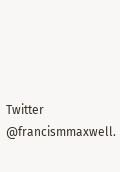Twitter @francismmaxwell.